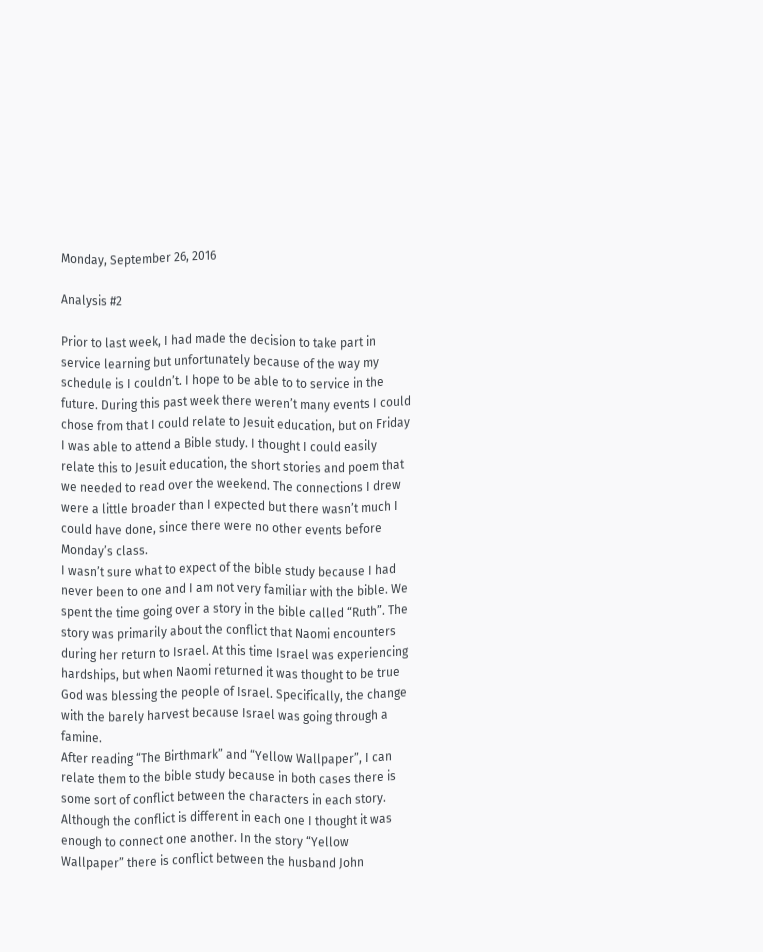Monday, September 26, 2016

Analysis #2

Prior to last week, I had made the decision to take part in service learning but unfortunately because of the way my schedule is I couldn’t. I hope to be able to to service in the future. During this past week there weren’t many events I could chose from that I could relate to Jesuit education, but on Friday I was able to attend a Bible study. I thought I could easily relate this to Jesuit education, the short stories and poem that we needed to read over the weekend. The connections I drew were a little broader than I expected but there wasn’t much I could have done, since there were no other events before Monday’s class.
I wasn’t sure what to expect of the bible study because I had never been to one and I am not very familiar with the bible. We spent the time going over a story in the bible called “Ruth”. The story was primarily about the conflict that Naomi encounters during her return to Israel. At this time Israel was experiencing hardships, but when Naomi returned it was thought to be true God was blessing the people of Israel. Specifically, the change with the barely harvest because Israel was going through a famine.
After reading “The Birthmark” and “Yellow Wallpaper”, I can relate them to the bible study because in both cases there is some sort of conflict between the characters in each story. Although the conflict is different in each one I thought it was enough to connect one another. In the story “Yellow Wallpaper” there is conflict between the husband John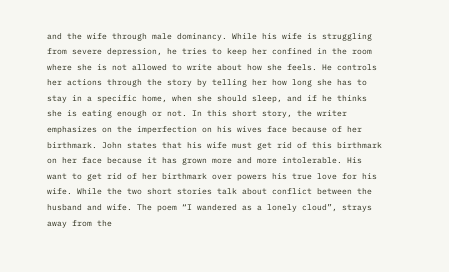and the wife through male dominancy. While his wife is struggling from severe depression, he tries to keep her confined in the room where she is not allowed to write about how she feels. He controls her actions through the story by telling her how long she has to stay in a specific home, when she should sleep, and if he thinks she is eating enough or not. In this short story, the writer emphasizes on the imperfection on his wives face because of her birthmark. John states that his wife must get rid of this birthmark on her face because it has grown more and more intolerable. His want to get rid of her birthmark over powers his true love for his wife. While the two short stories talk about conflict between the husband and wife. The poem “I wandered as a lonely cloud”, strays away from the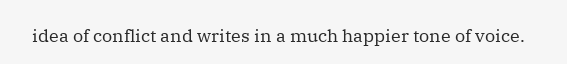idea of conflict and writes in a much happier tone of voice.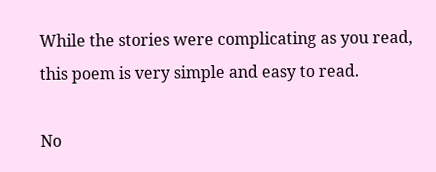While the stories were complicating as you read, this poem is very simple and easy to read.

No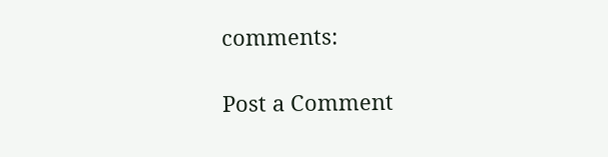comments:

Post a Comment